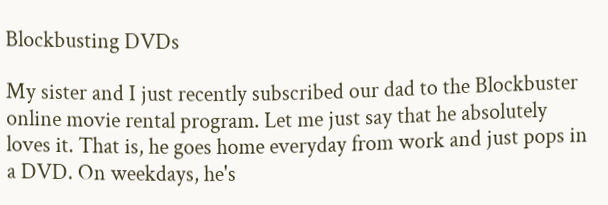Blockbusting DVDs

My sister and I just recently subscribed our dad to the Blockbuster online movie rental program. Let me just say that he absolutely loves it. That is, he goes home everyday from work and just pops in a DVD. On weekdays, he's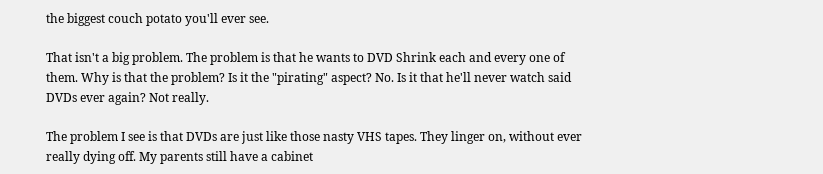the biggest couch potato you'll ever see.

That isn't a big problem. The problem is that he wants to DVD Shrink each and every one of them. Why is that the problem? Is it the "pirating" aspect? No. Is it that he'll never watch said DVDs ever again? Not really.

The problem I see is that DVDs are just like those nasty VHS tapes. They linger on, without ever really dying off. My parents still have a cabinet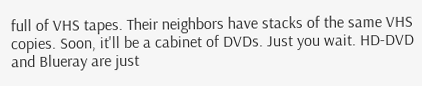full of VHS tapes. Their neighbors have stacks of the same VHS copies. Soon, it'll be a cabinet of DVDs. Just you wait. HD-DVD and Blueray are just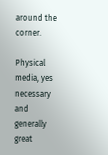around the corner.

Physical media, yes necessary and generally great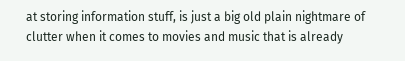at storing information stuff, is just a big old plain nightmare of clutter when it comes to movies and music that is already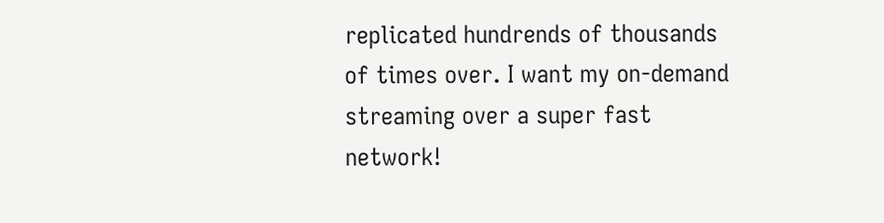replicated hundrends of thousands of times over. I want my on-demand streaming over a super fast network!